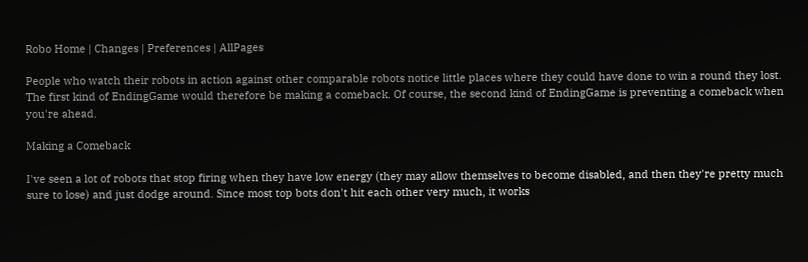Robo Home | Changes | Preferences | AllPages

People who watch their robots in action against other comparable robots notice little places where they could have done to win a round they lost. The first kind of EndingGame would therefore be making a comeback. Of course, the second kind of EndingGame is preventing a comeback when you're ahead.

Making a Comeback

I've seen a lot of robots that stop firing when they have low energy (they may allow themselves to become disabled, and then they're pretty much sure to lose) and just dodge around. Since most top bots don't hit each other very much, it works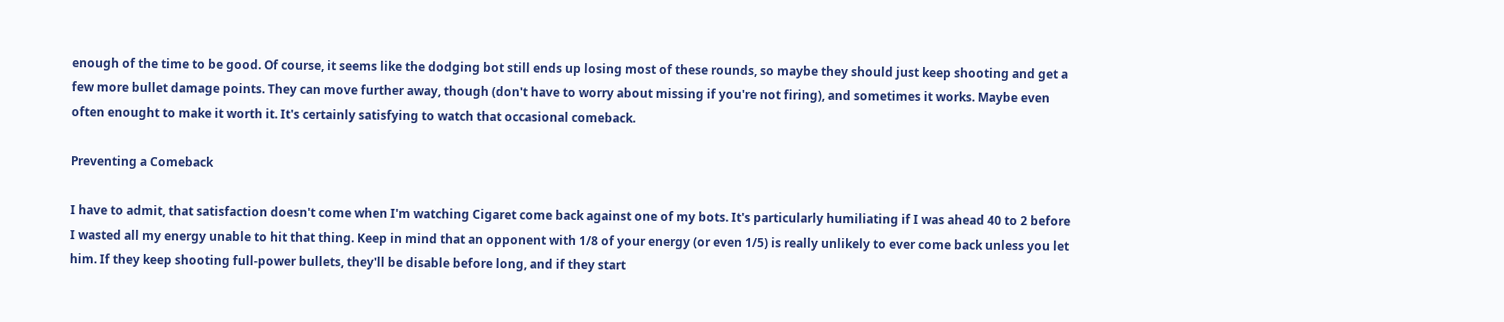enough of the time to be good. Of course, it seems like the dodging bot still ends up losing most of these rounds, so maybe they should just keep shooting and get a few more bullet damage points. They can move further away, though (don't have to worry about missing if you're not firing), and sometimes it works. Maybe even often enought to make it worth it. It's certainly satisfying to watch that occasional comeback.

Preventing a Comeback

I have to admit, that satisfaction doesn't come when I'm watching Cigaret come back against one of my bots. It's particularly humiliating if I was ahead 40 to 2 before I wasted all my energy unable to hit that thing. Keep in mind that an opponent with 1/8 of your energy (or even 1/5) is really unlikely to ever come back unless you let him. If they keep shooting full-power bullets, they'll be disable before long, and if they start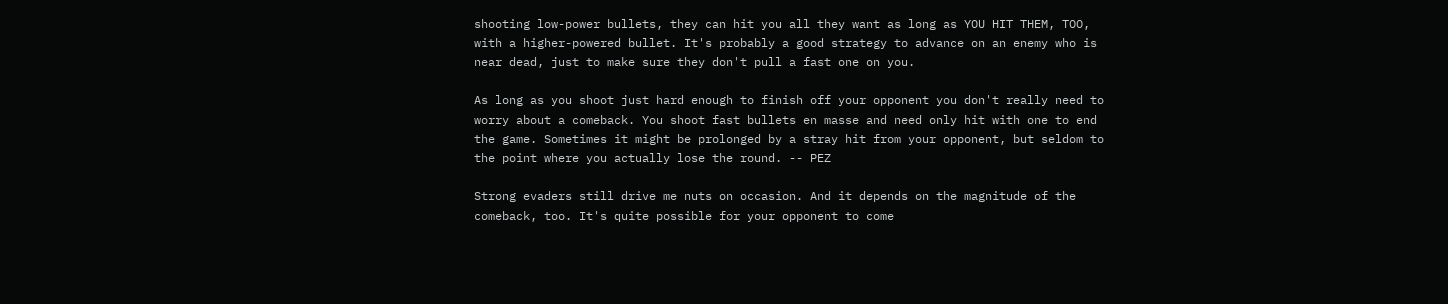shooting low-power bullets, they can hit you all they want as long as YOU HIT THEM, TOO, with a higher-powered bullet. It's probably a good strategy to advance on an enemy who is near dead, just to make sure they don't pull a fast one on you.

As long as you shoot just hard enough to finish off your opponent you don't really need to worry about a comeback. You shoot fast bullets en masse and need only hit with one to end the game. Sometimes it might be prolonged by a stray hit from your opponent, but seldom to the point where you actually lose the round. -- PEZ

Strong evaders still drive me nuts on occasion. And it depends on the magnitude of the comeback, too. It's quite possible for your opponent to come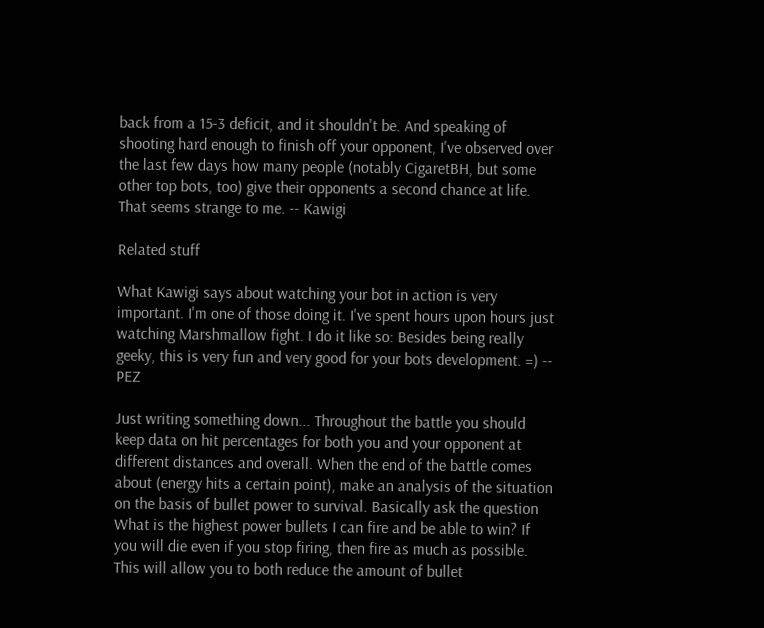back from a 15-3 deficit, and it shouldn't be. And speaking of shooting hard enough to finish off your opponent, I've observed over the last few days how many people (notably CigaretBH, but some other top bots, too) give their opponents a second chance at life. That seems strange to me. -- Kawigi

Related stuff

What Kawigi says about watching your bot in action is very important. I'm one of those doing it. I've spent hours upon hours just watching Marshmallow fight. I do it like so: Besides being really geeky, this is very fun and very good for your bots development. =) -- PEZ

Just writing something down... Throughout the battle you should keep data on hit percentages for both you and your opponent at different distances and overall. When the end of the battle comes about (energy hits a certain point), make an analysis of the situation on the basis of bullet power to survival. Basically ask the question What is the highest power bullets I can fire and be able to win? If you will die even if you stop firing, then fire as much as possible. This will allow you to both reduce the amount of bullet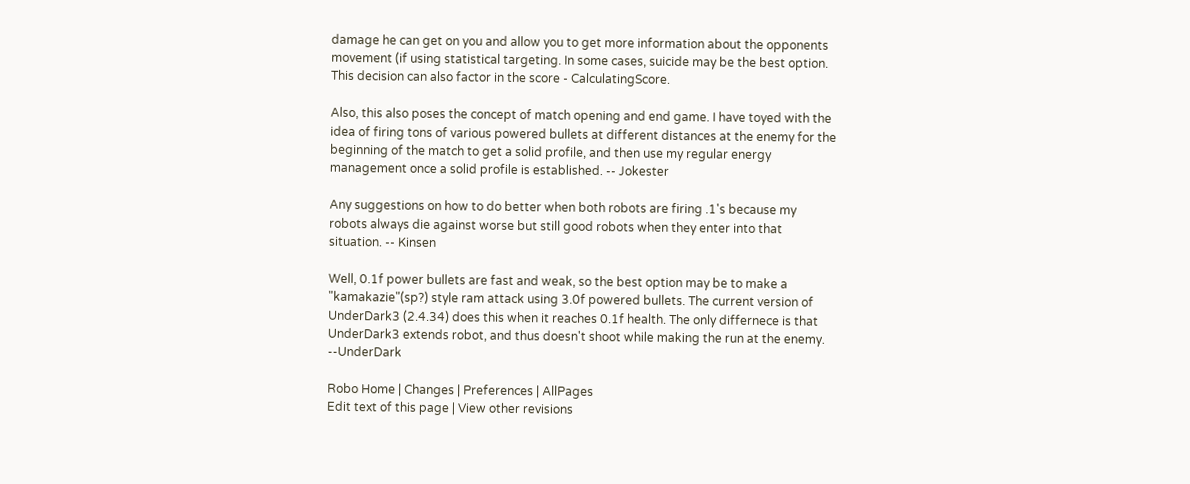damage he can get on you and allow you to get more information about the opponents movement (if using statistical targeting. In some cases, suicide may be the best option. This decision can also factor in the score - CalculatingScore.

Also, this also poses the concept of match opening and end game. I have toyed with the idea of firing tons of various powered bullets at different distances at the enemy for the beginning of the match to get a solid profile, and then use my regular energy management once a solid profile is established. -- Jokester

Any suggestions on how to do better when both robots are firing .1's because my robots always die against worse but still good robots when they enter into that situation. -- Kinsen

Well, 0.1f power bullets are fast and weak, so the best option may be to make a "kamakazie"(sp?) style ram attack using 3.0f powered bullets. The current version of UnderDark3 (2.4.34) does this when it reaches 0.1f health. The only differnece is that UnderDark3 extends robot, and thus doesn't shoot while making the run at the enemy. --UnderDark

Robo Home | Changes | Preferences | AllPages
Edit text of this page | View other revisions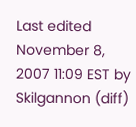Last edited November 8, 2007 11:09 EST by Skilgannon (diff)